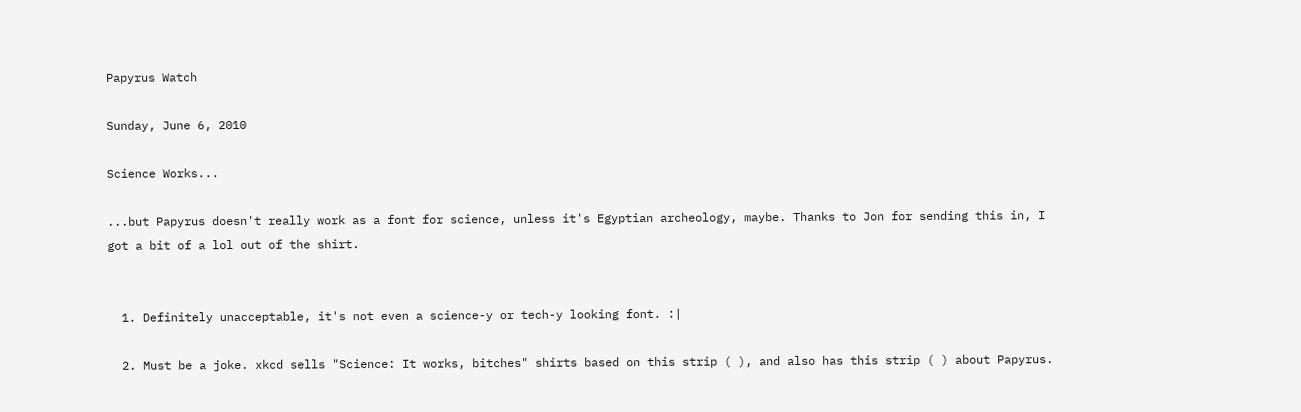Papyrus Watch

Sunday, June 6, 2010

Science Works...

...but Papyrus doesn't really work as a font for science, unless it's Egyptian archeology, maybe. Thanks to Jon for sending this in, I got a bit of a lol out of the shirt.


  1. Definitely unacceptable, it's not even a science-y or tech-y looking font. :|

  2. Must be a joke. xkcd sells "Science: It works, bitches" shirts based on this strip ( ), and also has this strip ( ) about Papyrus.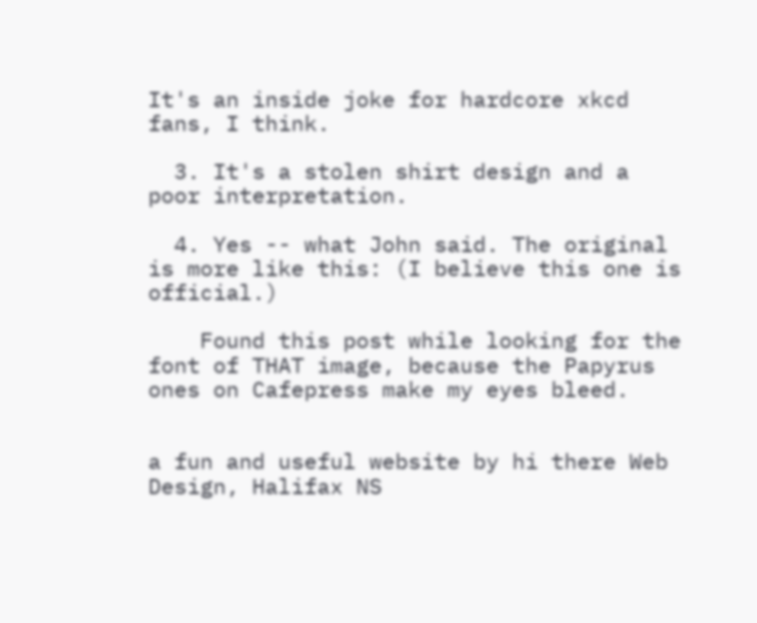It's an inside joke for hardcore xkcd fans, I think.

  3. It's a stolen shirt design and a poor interpretation.

  4. Yes -- what John said. The original is more like this: (I believe this one is official.)

    Found this post while looking for the font of THAT image, because the Papyrus ones on Cafepress make my eyes bleed.


a fun and useful website by hi there Web Design, Halifax NS